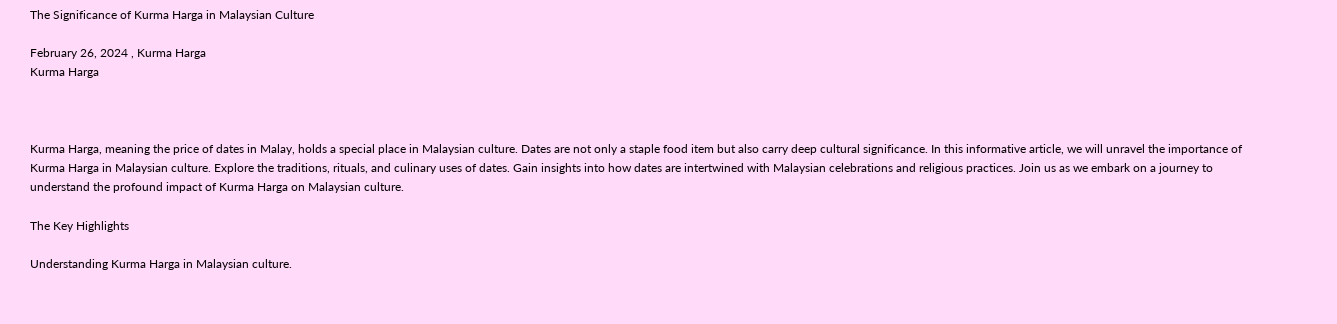The Significance of Kurma Harga in Malaysian Culture

February 26, 2024 , Kurma Harga
Kurma Harga



Kurma Harga, meaning the price of dates in Malay, holds a special place in Malaysian culture. Dates are not only a staple food item but also carry deep cultural significance. In this informative article, we will unravel the importance of Kurma Harga in Malaysian culture. Explore the traditions, rituals, and culinary uses of dates. Gain insights into how dates are intertwined with Malaysian celebrations and religious practices. Join us as we embark on a journey to understand the profound impact of Kurma Harga on Malaysian culture.

The Key Highlights

Understanding Kurma Harga in Malaysian culture.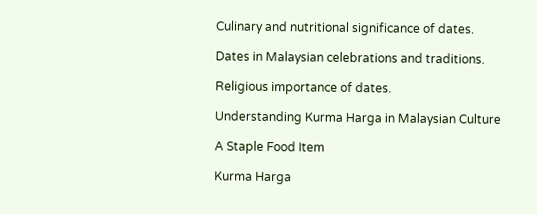Culinary and nutritional significance of dates.

Dates in Malaysian celebrations and traditions.

Religious importance of dates.

Understanding Kurma Harga in Malaysian Culture

A Staple Food Item

Kurma Harga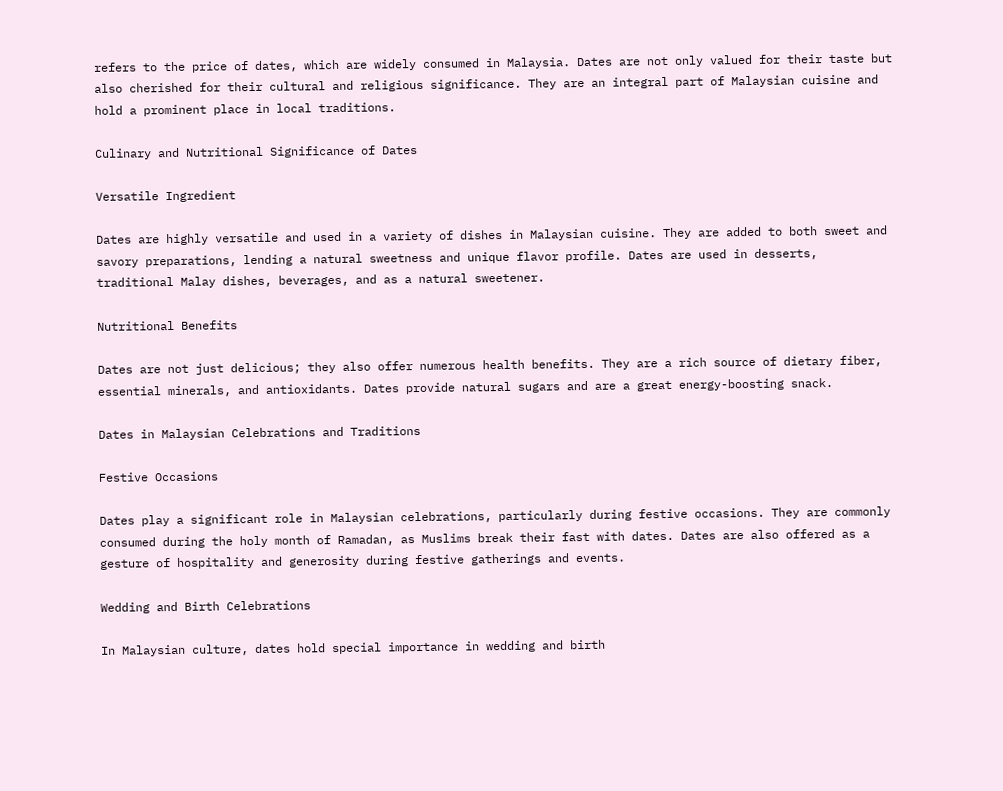refers to the price of dates, which are widely consumed in Malaysia. Dates are not only valued for their taste but also cherished for their cultural and religious significance. They are an integral part of Malaysian cuisine and hold a prominent place in local traditions.

Culinary and Nutritional Significance of Dates

Versatile Ingredient

Dates are highly versatile and used in a variety of dishes in Malaysian cuisine. They are added to both sweet and savory preparations, lending a natural sweetness and unique flavor profile. Dates are used in desserts, traditional Malay dishes, beverages, and as a natural sweetener.

Nutritional Benefits

Dates are not just delicious; they also offer numerous health benefits. They are a rich source of dietary fiber, essential minerals, and antioxidants. Dates provide natural sugars and are a great energy-boosting snack.

Dates in Malaysian Celebrations and Traditions

Festive Occasions

Dates play a significant role in Malaysian celebrations, particularly during festive occasions. They are commonly consumed during the holy month of Ramadan, as Muslims break their fast with dates. Dates are also offered as a gesture of hospitality and generosity during festive gatherings and events.

Wedding and Birth Celebrations

In Malaysian culture, dates hold special importance in wedding and birth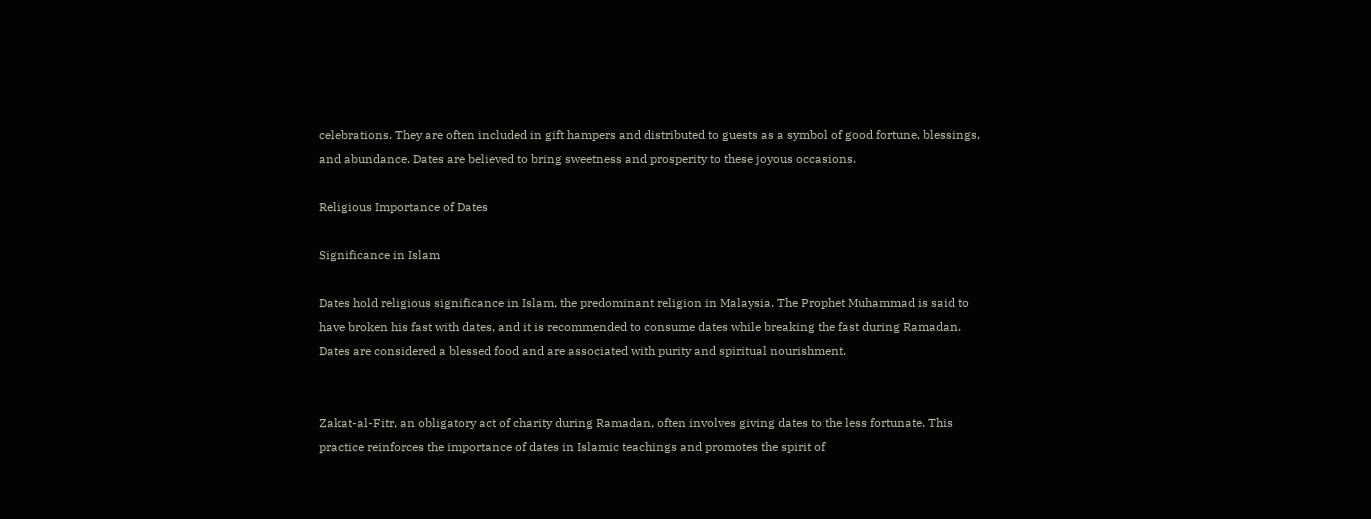celebrations. They are often included in gift hampers and distributed to guests as a symbol of good fortune, blessings, and abundance. Dates are believed to bring sweetness and prosperity to these joyous occasions.

Religious Importance of Dates

Significance in Islam

Dates hold religious significance in Islam, the predominant religion in Malaysia. The Prophet Muhammad is said to have broken his fast with dates, and it is recommended to consume dates while breaking the fast during Ramadan. Dates are considered a blessed food and are associated with purity and spiritual nourishment.


Zakat-al-Fitr, an obligatory act of charity during Ramadan, often involves giving dates to the less fortunate. This practice reinforces the importance of dates in Islamic teachings and promotes the spirit of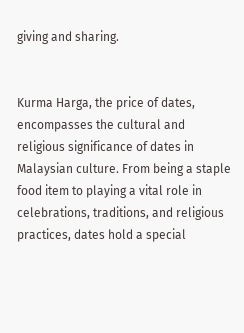giving and sharing.


Kurma Harga, the price of dates, encompasses the cultural and religious significance of dates in Malaysian culture. From being a staple food item to playing a vital role in celebrations, traditions, and religious practices, dates hold a special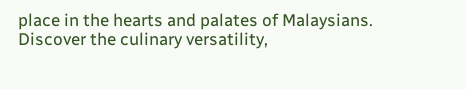place in the hearts and palates of Malaysians. Discover the culinary versatility,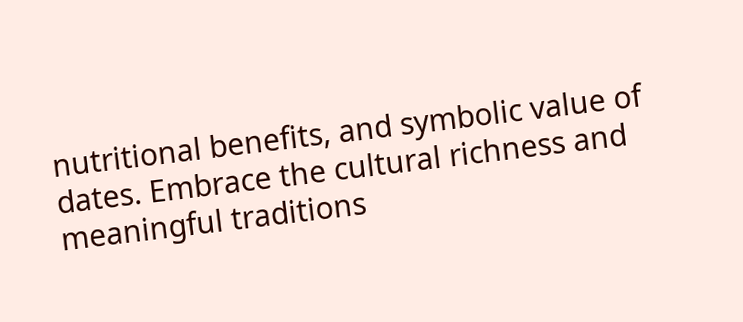nutritional benefits, and symbolic value of dates. Embrace the cultural richness and meaningful traditions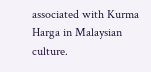associated with Kurma Harga in Malaysian culture.